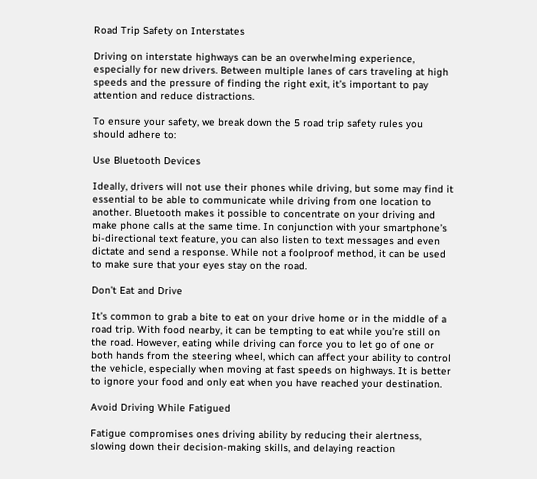Road Trip Safety on Interstates

Driving on interstate highways can be an overwhelming experience, especially for new drivers. Between multiple lanes of cars traveling at high speeds and the pressure of finding the right exit, it’s important to pay attention and reduce distractions.

To ensure your safety, we break down the 5 road trip safety rules you should adhere to:

Use Bluetooth Devices

Ideally, drivers will not use their phones while driving, but some may find it essential to be able to communicate while driving from one location to another. Bluetooth makes it possible to concentrate on your driving and make phone calls at the same time. In conjunction with your smartphone’s bi-directional text feature, you can also listen to text messages and even dictate and send a response. While not a foolproof method, it can be used to make sure that your eyes stay on the road.

Don’t Eat and Drive

It’s common to grab a bite to eat on your drive home or in the middle of a road trip. With food nearby, it can be tempting to eat while you’re still on the road. However, eating while driving can force you to let go of one or both hands from the steering wheel, which can affect your ability to control the vehicle, especially when moving at fast speeds on highways. It is better to ignore your food and only eat when you have reached your destination.

Avoid Driving While Fatigued

Fatigue compromises ones driving ability by reducing their alertness, slowing down their decision-making skills, and delaying reaction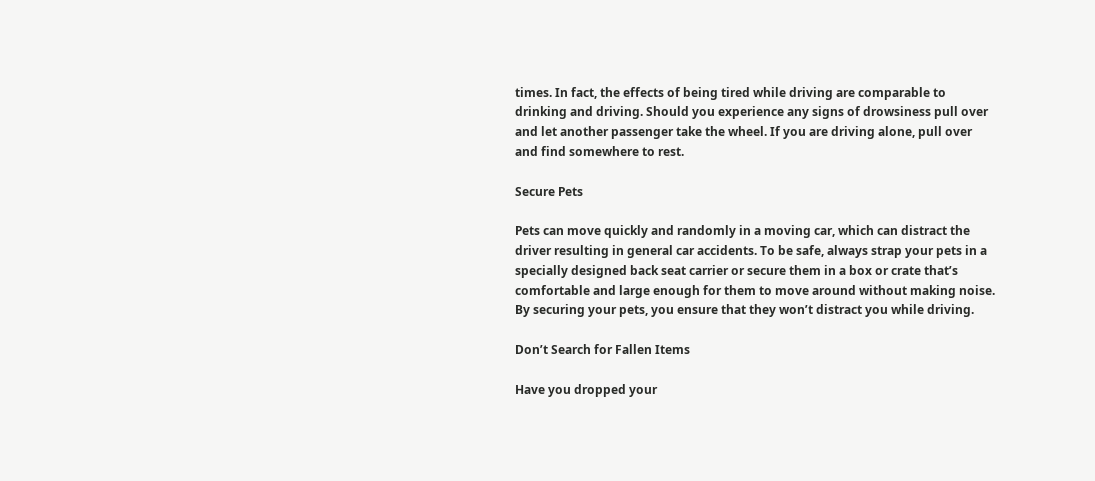times. In fact, the effects of being tired while driving are comparable to drinking and driving. Should you experience any signs of drowsiness pull over and let another passenger take the wheel. If you are driving alone, pull over and find somewhere to rest.

Secure Pets

Pets can move quickly and randomly in a moving car, which can distract the driver resulting in general car accidents. To be safe, always strap your pets in a specially designed back seat carrier or secure them in a box or crate that’s comfortable and large enough for them to move around without making noise. By securing your pets, you ensure that they won’t distract you while driving.

Don’t Search for Fallen Items

Have you dropped your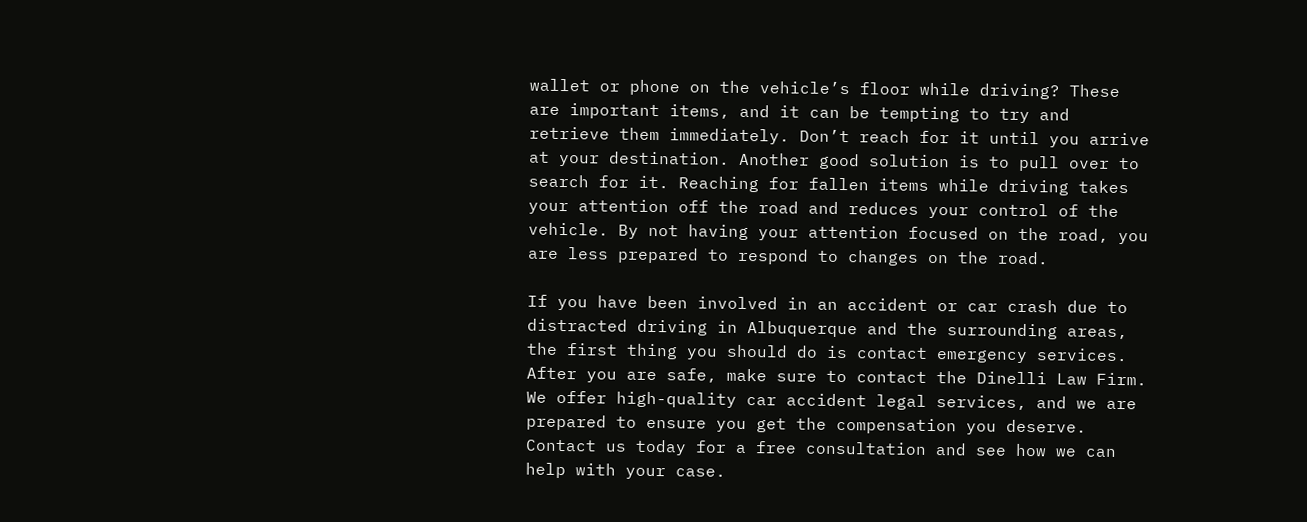wallet or phone on the vehicle’s floor while driving? These are important items, and it can be tempting to try and retrieve them immediately. Don’t reach for it until you arrive at your destination. Another good solution is to pull over to search for it. Reaching for fallen items while driving takes your attention off the road and reduces your control of the vehicle. By not having your attention focused on the road, you are less prepared to respond to changes on the road.

If you have been involved in an accident or car crash due to distracted driving in Albuquerque and the surrounding areas, the first thing you should do is contact emergency services. After you are safe, make sure to contact the Dinelli Law Firm. We offer high-quality car accident legal services, and we are prepared to ensure you get the compensation you deserve. Contact us today for a free consultation and see how we can help with your case.